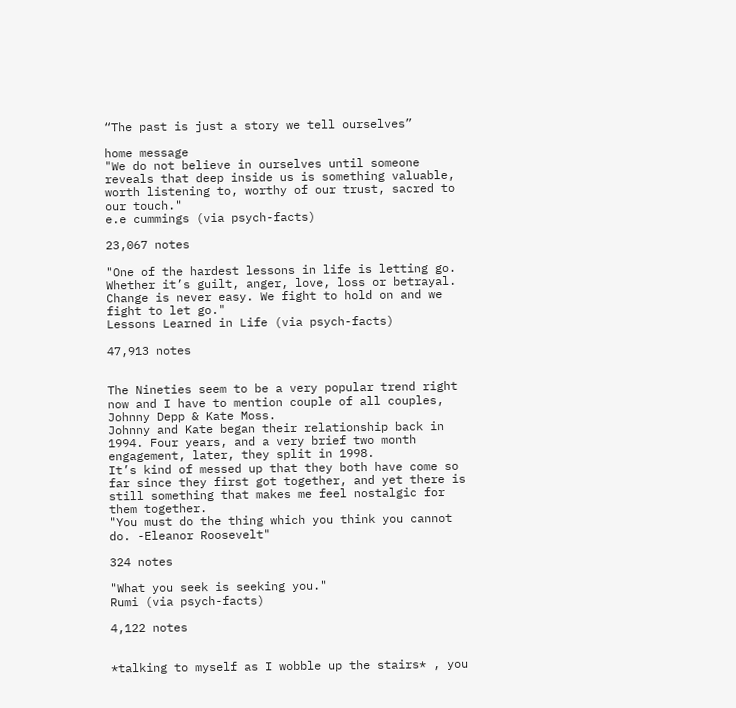“The past is just a story we tell ourselves”

home message
"We do not believe in ourselves until someone reveals that deep inside us is something valuable, worth listening to, worthy of our trust, sacred to our touch."
e.e cummings (via psych-facts)

23,067 notes

"One of the hardest lessons in life is letting go. Whether it’s guilt, anger, love, loss or betrayal. Change is never easy. We fight to hold on and we fight to let go."
Lessons Learned in Life (via psych-facts)

47,913 notes


The Nineties seem to be a very popular trend right now and I have to mention couple of all couples, Johnny Depp & Kate Moss.
Johnny and Kate began their relationship back in 1994. Four years, and a very brief two month engagement, later, they split in 1998.
It’s kind of messed up that they both have come so far since they first got together, and yet there is still something that makes me feel nostalgic for them together.
"You must do the thing which you think you cannot do. -Eleanor Roosevelt"

324 notes

"What you seek is seeking you."
Rumi (via psych-facts)

4,122 notes


*talking to myself as I wobble up the stairs* , you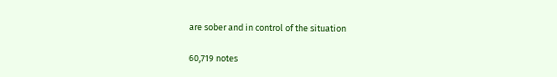are sober and in control of the situation

60,719 notes